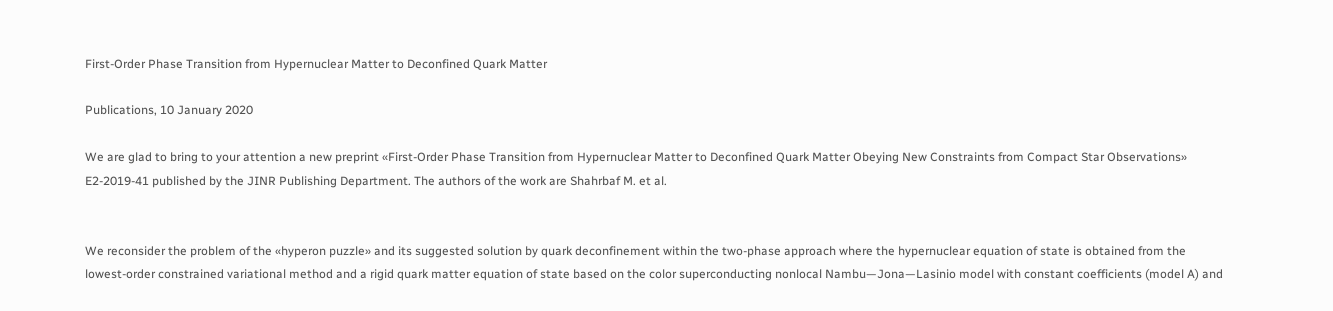First-Order Phase Transition from Hypernuclear Matter to Deconfined Quark Matter

Publications, 10 January 2020

We are glad to bring to your attention a new preprint «First-Order Phase Transition from Hypernuclear Matter to Deconfined Quark Matter Obeying New Constraints from Compact Star Observations» E2-2019-41 published by the JINR Publishing Department. The authors of the work are Shahrbaf M. et al.


We reconsider the problem of the «hyperon puzzle» and its suggested solution by quark deconfinement within the two-phase approach where the hypernuclear equation of state is obtained from the lowest-order constrained variational method and a rigid quark matter equation of state based on the color superconducting nonlocal Nambu—Jona—Lasinio model with constant coefficients (model A) and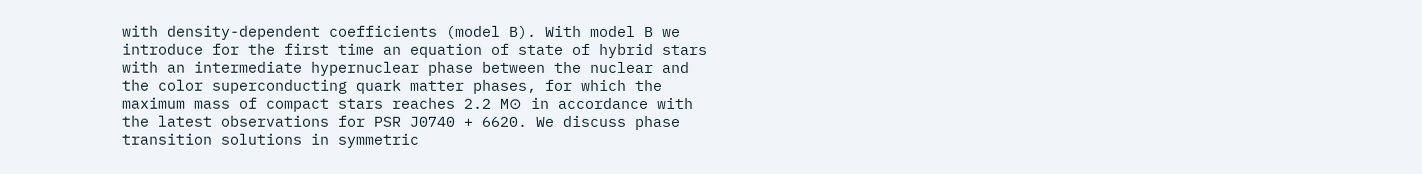with density-dependent coefficients (model B). With model B we introduce for the first time an equation of state of hybrid stars with an intermediate hypernuclear phase between the nuclear and the color superconducting quark matter phases, for which the maximum mass of compact stars reaches 2.2 M⊙ in accordance with the latest observations for PSR J0740 + 6620. We discuss phase transition solutions in symmetric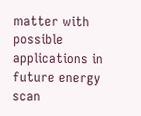matter with possible applications in future energy scan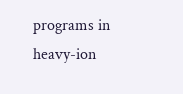programs in heavy-ion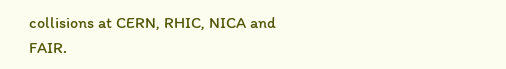collisions at CERN, RHIC, NICA and FAIR.